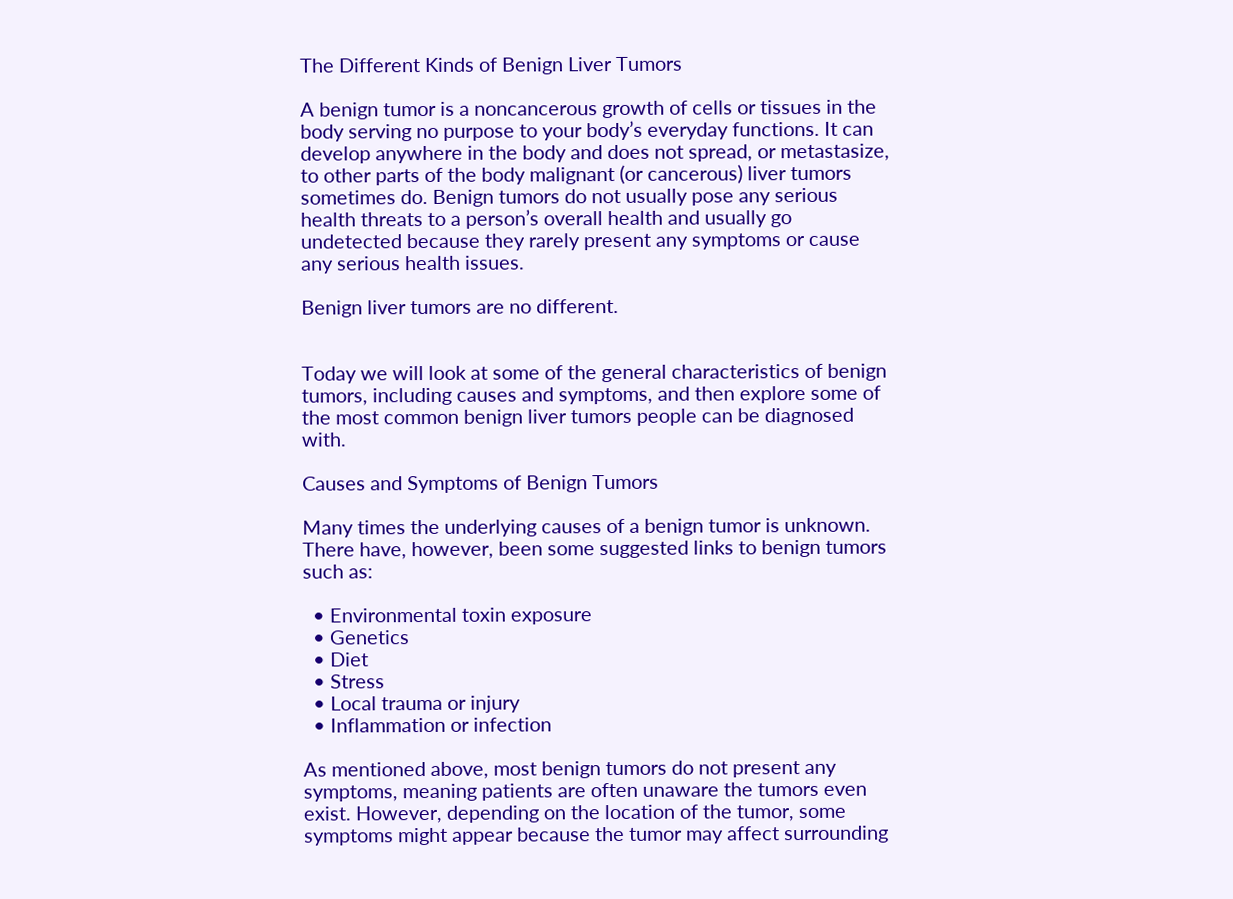The Different Kinds of Benign Liver Tumors

A benign tumor is a noncancerous growth of cells or tissues in the body serving no purpose to your body’s everyday functions. It can develop anywhere in the body and does not spread, or metastasize, to other parts of the body malignant (or cancerous) liver tumors sometimes do. Benign tumors do not usually pose any serious health threats to a person’s overall health and usually go undetected because they rarely present any symptoms or cause any serious health issues.

Benign liver tumors are no different.


Today we will look at some of the general characteristics of benign tumors, including causes and symptoms, and then explore some of the most common benign liver tumors people can be diagnosed with.

Causes and Symptoms of Benign Tumors

Many times the underlying causes of a benign tumor is unknown. There have, however, been some suggested links to benign tumors such as:

  • Environmental toxin exposure
  • Genetics
  • Diet
  • Stress
  • Local trauma or injury
  • Inflammation or infection

As mentioned above, most benign tumors do not present any symptoms, meaning patients are often unaware the tumors even exist. However, depending on the location of the tumor, some symptoms might appear because the tumor may affect surrounding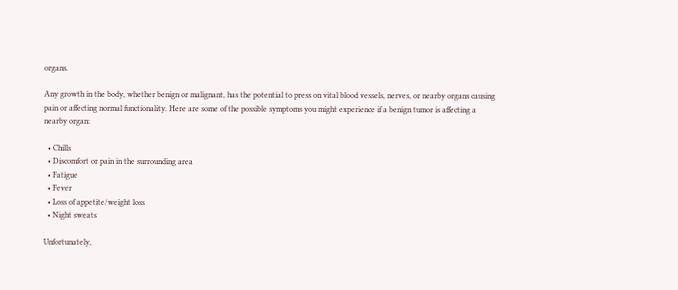organs.

Any growth in the body, whether benign or malignant, has the potential to press on vital blood vessels, nerves, or nearby organs causing pain or affecting normal functionality. Here are some of the possible symptoms you might experience if a benign tumor is affecting a nearby organ:

  • Chills
  • Discomfort or pain in the surrounding area
  • Fatigue
  • Fever
  • Loss of appetite/weight loss
  • Night sweats

Unfortunately,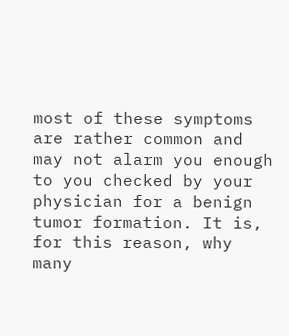most of these symptoms are rather common and may not alarm you enough to you checked by your physician for a benign tumor formation. It is, for this reason, why many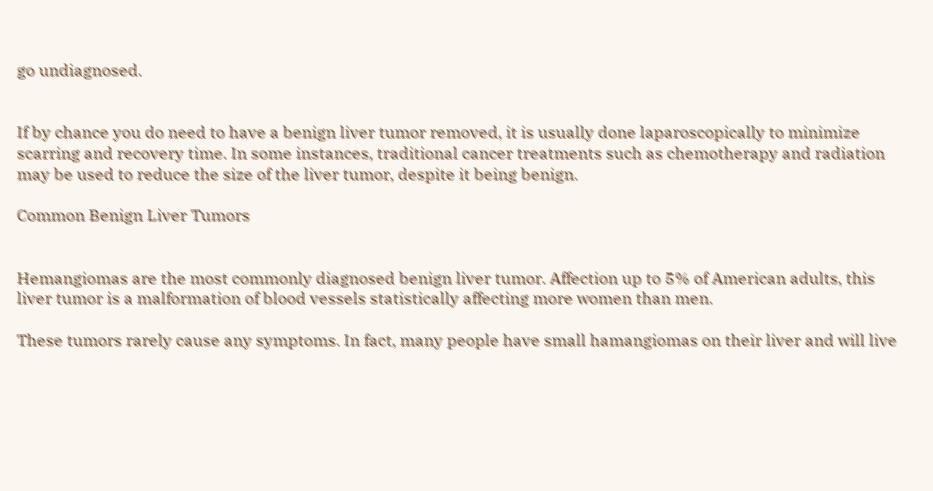go undiagnosed.


If by chance you do need to have a benign liver tumor removed, it is usually done laparoscopically to minimize scarring and recovery time. In some instances, traditional cancer treatments such as chemotherapy and radiation may be used to reduce the size of the liver tumor, despite it being benign.

Common Benign Liver Tumors


Hemangiomas are the most commonly diagnosed benign liver tumor. Affection up to 5% of American adults, this liver tumor is a malformation of blood vessels statistically affecting more women than men.

These tumors rarely cause any symptoms. In fact, many people have small hamangiomas on their liver and will live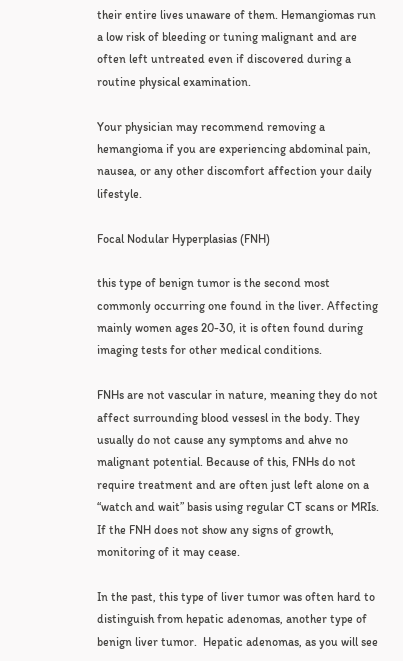their entire lives unaware of them. Hemangiomas run a low risk of bleeding or tuning malignant and are often left untreated even if discovered during a routine physical examination.

Your physician may recommend removing a hemangioma if you are experiencing abdominal pain, nausea, or any other discomfort affection your daily lifestyle.

Focal Nodular Hyperplasias (FNH)

this type of benign tumor is the second most commonly occurring one found in the liver. Affecting mainly women ages 20-30, it is often found during imaging tests for other medical conditions.

FNHs are not vascular in nature, meaning they do not affect surrounding blood vessesl in the body. They usually do not cause any symptoms and ahve no malignant potential. Because of this, FNHs do not require treatment and are often just left alone on a “watch and wait” basis using regular CT scans or MRIs.  If the FNH does not show any signs of growth, monitoring of it may cease.

In the past, this type of liver tumor was often hard to distinguish from hepatic adenomas, another type of benign liver tumor.  Hepatic adenomas, as you will see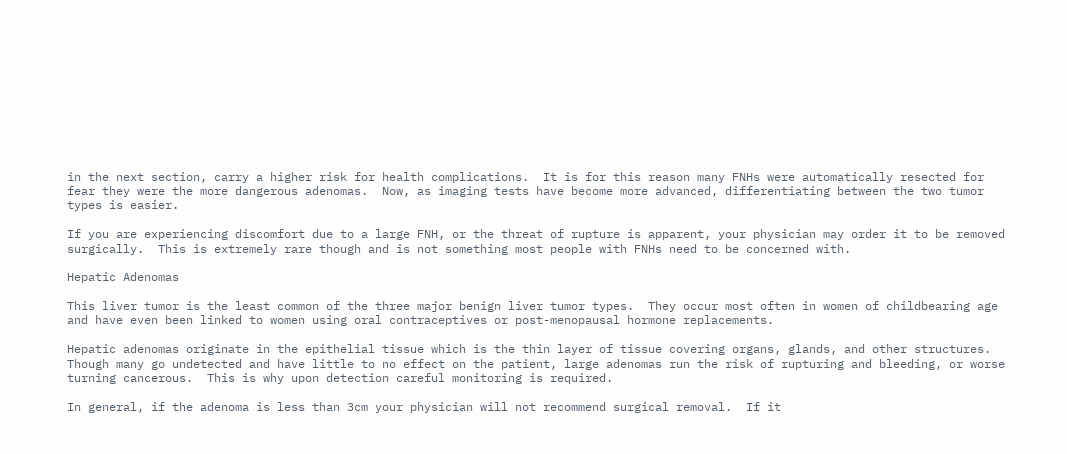in the next section, carry a higher risk for health complications.  It is for this reason many FNHs were automatically resected for fear they were the more dangerous adenomas.  Now, as imaging tests have become more advanced, differentiating between the two tumor types is easier.

If you are experiencing discomfort due to a large FNH, or the threat of rupture is apparent, your physician may order it to be removed surgically.  This is extremely rare though and is not something most people with FNHs need to be concerned with.

Hepatic Adenomas

This liver tumor is the least common of the three major benign liver tumor types.  They occur most often in women of childbearing age and have even been linked to women using oral contraceptives or post-menopausal hormone replacements.

Hepatic adenomas originate in the epithelial tissue which is the thin layer of tissue covering organs, glands, and other structures.  Though many go undetected and have little to no effect on the patient, large adenomas run the risk of rupturing and bleeding, or worse turning cancerous.  This is why upon detection careful monitoring is required.

In general, if the adenoma is less than 3cm your physician will not recommend surgical removal.  If it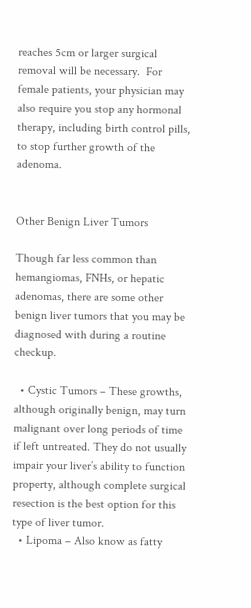reaches 5cm or larger surgical removal will be necessary.  For female patients, your physician may also require you stop any hormonal therapy, including birth control pills, to stop further growth of the adenoma.


Other Benign Liver Tumors

Though far less common than hemangiomas, FNHs, or hepatic adenomas, there are some other benign liver tumors that you may be diagnosed with during a routine checkup.

  • Cystic Tumors – These growths, although originally benign, may turn malignant over long periods of time if left untreated. They do not usually impair your liver’s ability to function property, although complete surgical resection is the best option for this type of liver tumor.
  • Lipoma – Also know as fatty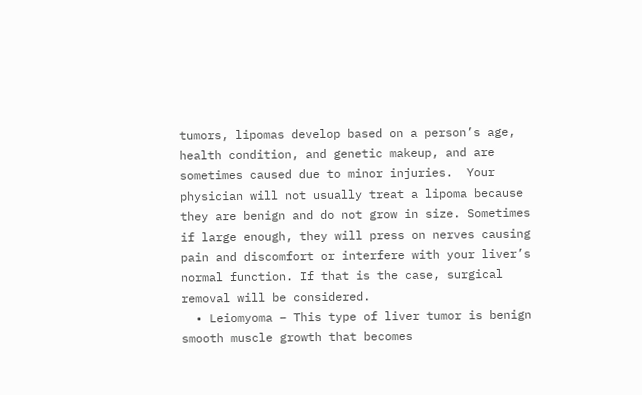tumors, lipomas develop based on a person’s age, health condition, and genetic makeup, and are sometimes caused due to minor injuries.  Your physician will not usually treat a lipoma because they are benign and do not grow in size. Sometimes if large enough, they will press on nerves causing pain and discomfort or interfere with your liver’s normal function. If that is the case, surgical removal will be considered.
  • Leiomyoma – This type of liver tumor is benign smooth muscle growth that becomes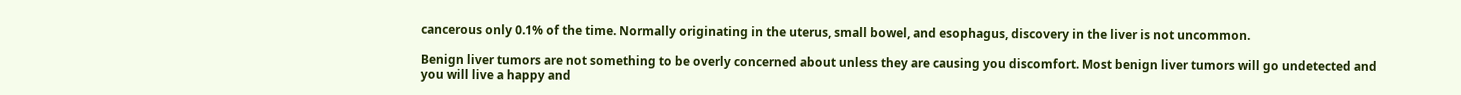cancerous only 0.1% of the time. Normally originating in the uterus, small bowel, and esophagus, discovery in the liver is not uncommon.

Benign liver tumors are not something to be overly concerned about unless they are causing you discomfort. Most benign liver tumors will go undetected and you will live a happy and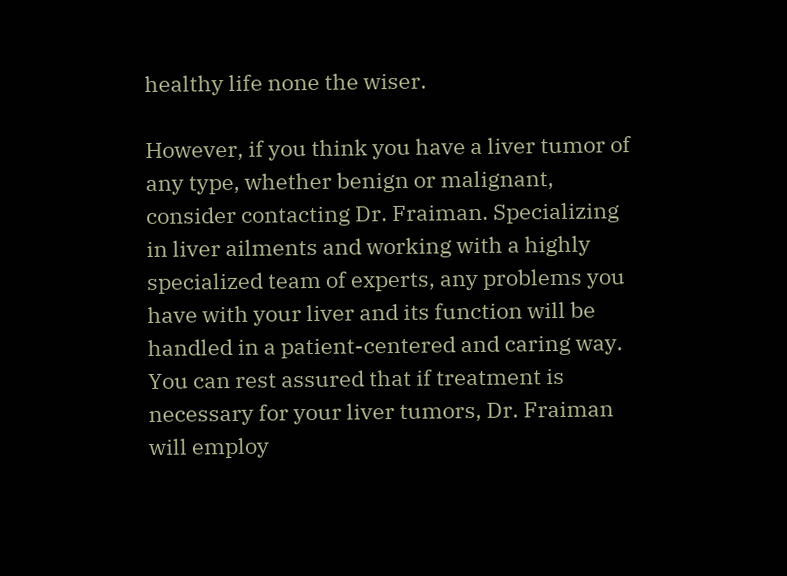healthy life none the wiser.

However, if you think you have a liver tumor of any type, whether benign or malignant, consider contacting Dr. Fraiman. Specializing in liver ailments and working with a highly specialized team of experts, any problems you have with your liver and its function will be handled in a patient-centered and caring way. You can rest assured that if treatment is necessary for your liver tumors, Dr. Fraiman will employ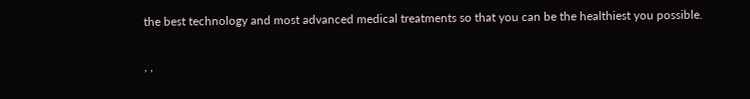the best technology and most advanced medical treatments so that you can be the healthiest you possible.

, ,